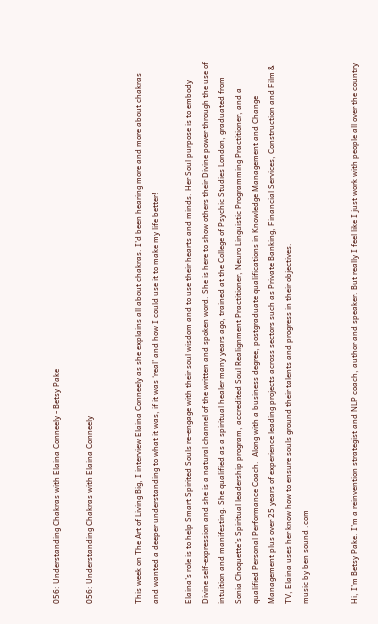056: Understanding Chakras with Elaina Conneely - Betsy Pake

056: Understanding Chakras with Elaina Conneely


This week on The Art of Living Big, I interview Elaina Conneely as she explains all about chakras. I’d been hearing more and more about chakras and wanted a deeper understanding to what it was, if it was ‘real’ and how I could use it to make my life better!

Elaina’s role is to help Smart Spirited Souls re-engage with their soul wisdom and to use their hearts and minds. Her Soul purpose is to embody Divine self-expression and she is a natural channel of the written and spoken word. She is here to show others their Divine power through the use of intuition and manifesting. She qualified as a spiritual healer many years ago, trained at the College of Psychic Studies London, graduated from Sonia Choquette’s Spiritual leadership program, accredited Soul Realignment Practitioner, Neuro Linguistic Programming Practitioner, and a qualified Personal Performance Coach.  Along with a business degree, postgraduate qualifications in Knowledge Management and Change Management plus over 25 years of experience leading projects across sectors such as Private Banking, Financial Services, Construction and Film & TV, Elaina uses her know how to ensure souls ground their talents and progress in their objectives.
music by ben sound .com


Hi, I’m Betsy Pake. I’m a reinvention strategist and NLP coach, author and speaker. But really I feel like I just work with people all over the country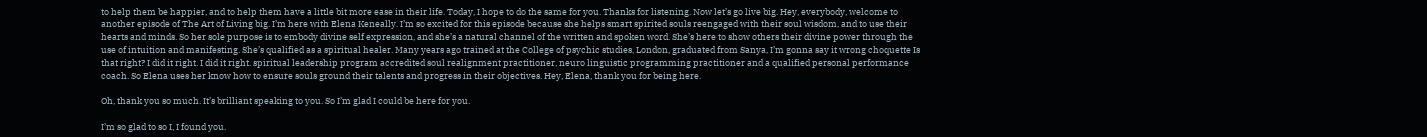to help them be happier, and to help them have a little bit more ease in their life. Today, I hope to do the same for you. Thanks for listening. Now let’s go live big. Hey, everybody, welcome to another episode of The Art of Living big. I’m here with Elena Keneally. I’m so excited for this episode because she helps smart spirited souls reengaged with their soul wisdom, and to use their hearts and minds. So her sole purpose is to embody divine self expression, and she’s a natural channel of the written and spoken word. She’s here to show others their divine power through the use of intuition and manifesting. She’s qualified as a spiritual healer. Many years ago trained at the College of psychic studies, London, graduated from Sanya, I’m gonna say it wrong choquette Is that right? I did it right. I did it right. spiritual leadership program accredited soul realignment practitioner, neuro linguistic programming practitioner and a qualified personal performance coach. So Elena uses her know how to ensure souls ground their talents and progress in their objectives. Hey, Elena, thank you for being here.

Oh, thank you so much. It’s brilliant speaking to you. So I’m glad I could be here for you.

I’m so glad to so I, I found you.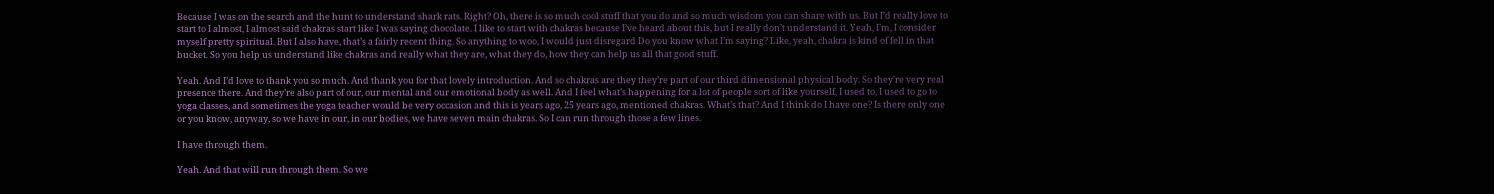Because I was on the search and the hunt to understand shark rats. Right? Oh, there is so much cool stuff that you do and so much wisdom you can share with us. But I’d really love to start to I almost, I almost said chakras start like I was saying chocolate. I like to start with chakras because I’ve heard about this, but I really don’t understand it. Yeah, I’m, I consider myself pretty spiritual. But I also have, that’s a fairly recent thing. So anything to woo, I would just disregard Do you know what I’m saying? Like, yeah, chakra is kind of fell in that bucket. So you help us understand like chakras and really what they are, what they do, how they can help us all that good stuff.

Yeah. And I’d love to thank you so much. And thank you for that lovely introduction. And so chakras are they they’re part of our third dimensional physical body. So they’re very real presence there. And they’re also part of our, our mental and our emotional body as well. And I feel what’s happening for a lot of people sort of like yourself, I used to, I used to go to yoga classes, and sometimes the yoga teacher would be very occasion and this is years ago, 25 years ago, mentioned chakras. What’s that? And I think do I have one? Is there only one or you know, anyway, so we have in our, in our bodies, we have seven main chakras. So I can run through those a few lines.

I have through them.

Yeah. And that will run through them. So we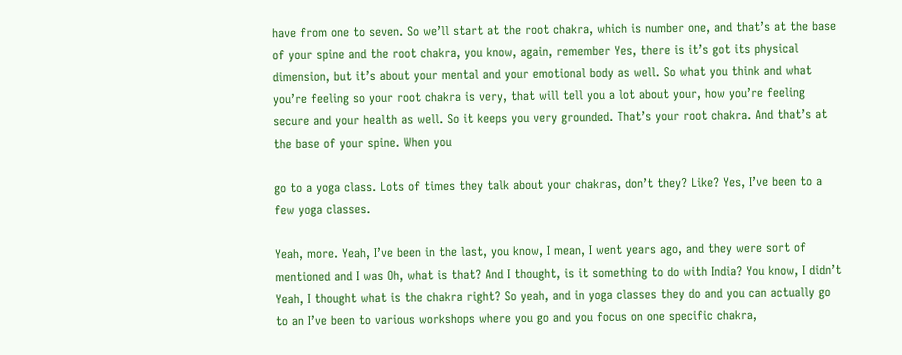have from one to seven. So we’ll start at the root chakra, which is number one, and that’s at the base of your spine and the root chakra, you know, again, remember Yes, there is it’s got its physical dimension, but it’s about your mental and your emotional body as well. So what you think and what you’re feeling so your root chakra is very, that will tell you a lot about your, how you’re feeling secure and your health as well. So it keeps you very grounded. That’s your root chakra. And that’s at the base of your spine. When you

go to a yoga class. Lots of times they talk about your chakras, don’t they? Like? Yes, I’ve been to a few yoga classes.

Yeah, more. Yeah, I’ve been in the last, you know, I mean, I went years ago, and they were sort of mentioned and I was Oh, what is that? And I thought, is it something to do with India? You know, I didn’t Yeah, I thought what is the chakra right? So yeah, and in yoga classes they do and you can actually go to an I’ve been to various workshops where you go and you focus on one specific chakra,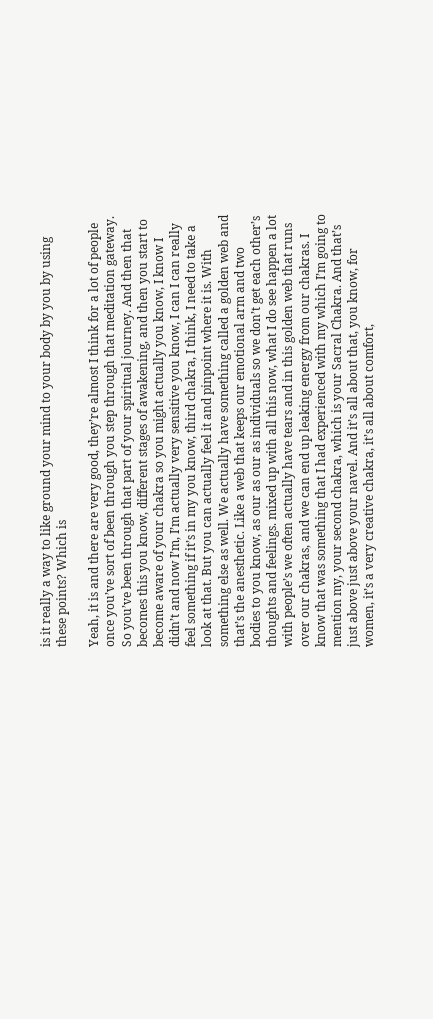is it really a way to like ground your mind to your body by you by using these points? Which is

Yeah, it is and there are very good, they’re almost I think for a lot of people once you’ve sort of been through you step through that meditation gateway. So you’ve been through that part of your spiritual journey. And then that becomes this you know, different stages of awakening, and then you start to become aware of your chakra so you might actually you know, I know I didn’t and now I’m, I’m actually very sensitive you know, I can I can really feel something if it’s in my you know, third chakra, I think, I need to take a look at that. But you can actually feel it and pinpoint where it is. With something else as well. We actually have something called a golden web and that’s the anesthetic. Like a web that keeps our emotional arm and two bodies to you know, as our as our as individuals so we don’t get each other’s thoughts and feelings. mixed up with all this now, what I do see happen a lot with people’s we often actually have tears and in this golden web that runs over our chakras, and we can end up leaking energy from our chakras. I know that was something that I had experienced with my which I’m going to mention my, your second chakra, which is your Sacral Chakra. And that’s just above just above your navel. And it’s all about that, you know, for women, it’s a very creative chakra, it’s all about comfort,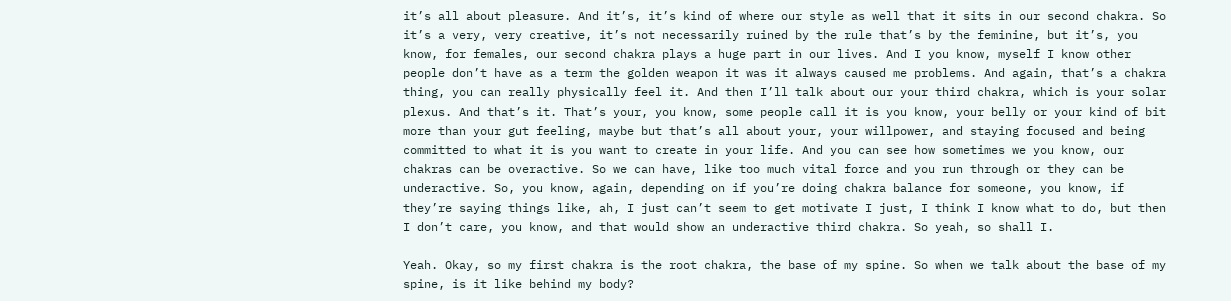it’s all about pleasure. And it’s, it’s kind of where our style as well that it sits in our second chakra. So it’s a very, very creative, it’s not necessarily ruined by the rule that’s by the feminine, but it’s, you know, for females, our second chakra plays a huge part in our lives. And I you know, myself I know other people don’t have as a term the golden weapon it was it always caused me problems. And again, that’s a chakra thing, you can really physically feel it. And then I’ll talk about our your third chakra, which is your solar plexus. And that’s it. That’s your, you know, some people call it is you know, your belly or your kind of bit more than your gut feeling, maybe but that’s all about your, your willpower, and staying focused and being committed to what it is you want to create in your life. And you can see how sometimes we you know, our chakras can be overactive. So we can have, like too much vital force and you run through or they can be underactive. So, you know, again, depending on if you’re doing chakra balance for someone, you know, if they’re saying things like, ah, I just can’t seem to get motivate I just, I think I know what to do, but then I don’t care, you know, and that would show an underactive third chakra. So yeah, so shall I.

Yeah. Okay, so my first chakra is the root chakra, the base of my spine. So when we talk about the base of my spine, is it like behind my body?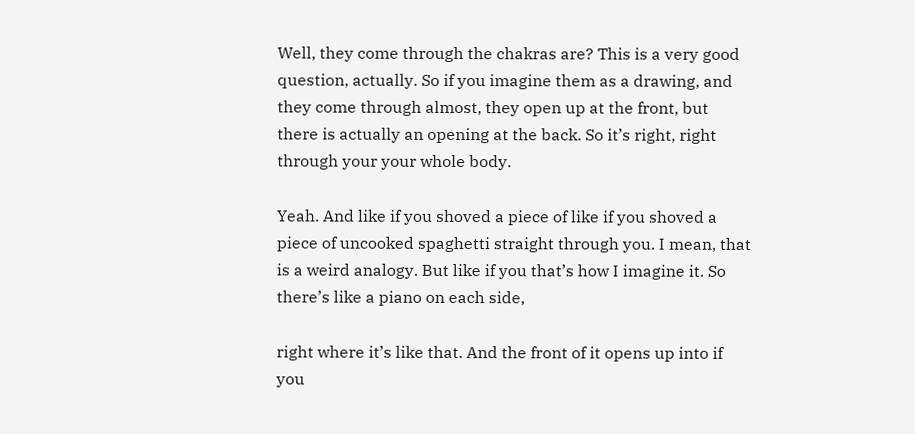Well, they come through the chakras are? This is a very good question, actually. So if you imagine them as a drawing, and they come through almost, they open up at the front, but there is actually an opening at the back. So it’s right, right through your your whole body.

Yeah. And like if you shoved a piece of like if you shoved a piece of uncooked spaghetti straight through you. I mean, that is a weird analogy. But like if you that’s how I imagine it. So there’s like a piano on each side,

right where it’s like that. And the front of it opens up into if you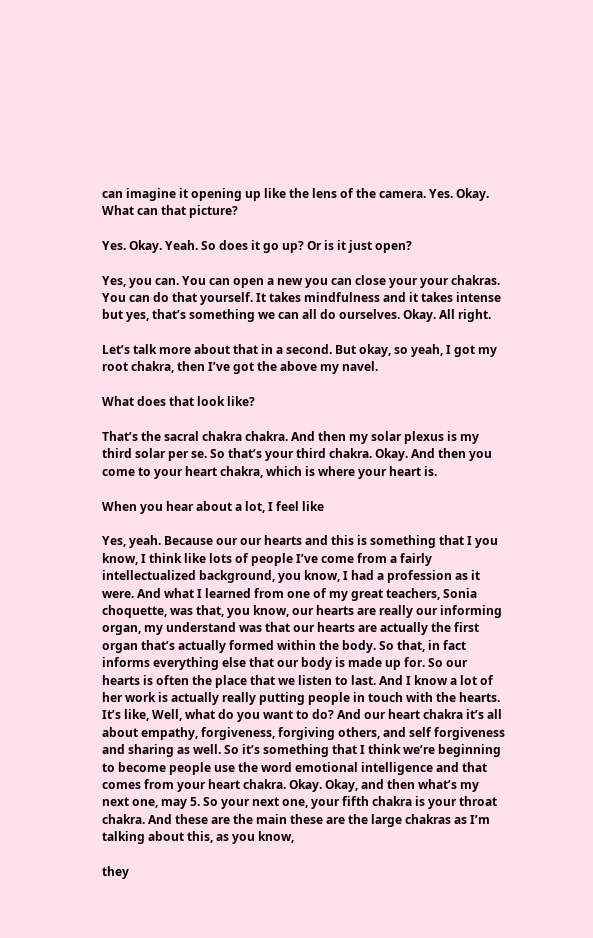can imagine it opening up like the lens of the camera. Yes. Okay. What can that picture?

Yes. Okay. Yeah. So does it go up? Or is it just open?

Yes, you can. You can open a new you can close your your chakras. You can do that yourself. It takes mindfulness and it takes intense but yes, that’s something we can all do ourselves. Okay. All right.

Let’s talk more about that in a second. But okay, so yeah, I got my root chakra, then I’ve got the above my navel.

What does that look like?

That’s the sacral chakra chakra. And then my solar plexus is my third solar per se. So that’s your third chakra. Okay. And then you come to your heart chakra, which is where your heart is.

When you hear about a lot, I feel like

Yes, yeah. Because our our hearts and this is something that I you know, I think like lots of people I’ve come from a fairly intellectualized background, you know, I had a profession as it were. And what I learned from one of my great teachers, Sonia choquette, was that, you know, our hearts are really our informing organ, my understand was that our hearts are actually the first organ that’s actually formed within the body. So that, in fact informs everything else that our body is made up for. So our hearts is often the place that we listen to last. And I know a lot of her work is actually really putting people in touch with the hearts. It’s like, Well, what do you want to do? And our heart chakra it’s all about empathy, forgiveness, forgiving others, and self forgiveness and sharing as well. So it’s something that I think we’re beginning to become people use the word emotional intelligence and that comes from your heart chakra. Okay. Okay, and then what’s my next one, may 5. So your next one, your fifth chakra is your throat chakra. And these are the main these are the large chakras as I’m talking about this, as you know,

they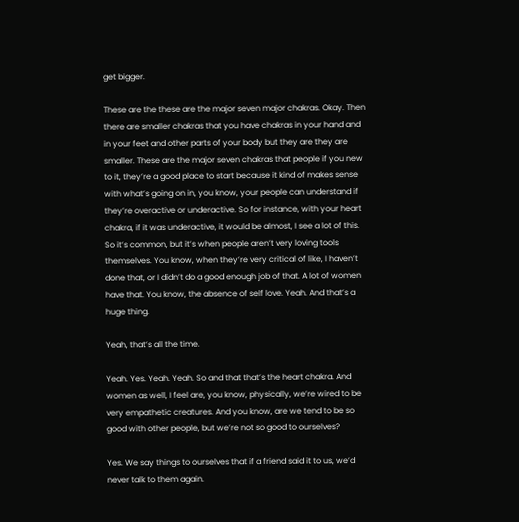get bigger.

These are the these are the major seven major chakras. Okay. Then there are smaller chakras that you have chakras in your hand and in your feet and other parts of your body but they are they are smaller. These are the major seven chakras that people if you new to it, they’re a good place to start because it kind of makes sense with what’s going on in, you know, your people can understand if they’re overactive or underactive. So for instance, with your heart chakra, if it was underactive, it would be almost, I see a lot of this. So it’s common, but it’s when people aren’t very loving tools themselves. You know, when they’re very critical of like, I haven’t done that, or I didn’t do a good enough job of that. A lot of women have that. You know, the absence of self love. Yeah. And that’s a huge thing.

Yeah, that’s all the time.

Yeah. Yes. Yeah. Yeah. So and that that’s the heart chakra. And women as well, I feel are, you know, physically, we’re wired to be very empathetic creatures. And you know, are we tend to be so good with other people, but we’re not so good to ourselves?

Yes. We say things to ourselves that if a friend said it to us, we’d never talk to them again.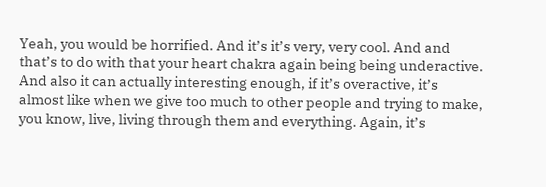Yeah, you would be horrified. And it’s it’s very, very cool. And and that’s to do with that your heart chakra again being being underactive. And also it can actually interesting enough, if it’s overactive, it’s almost like when we give too much to other people and trying to make, you know, live, living through them and everything. Again, it’s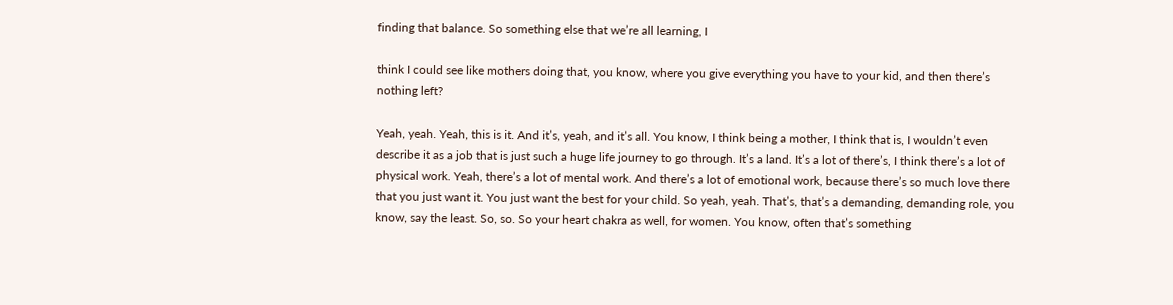finding that balance. So something else that we’re all learning, I

think I could see like mothers doing that, you know, where you give everything you have to your kid, and then there’s nothing left?

Yeah, yeah. Yeah, this is it. And it’s, yeah, and it’s all. You know, I think being a mother, I think that is, I wouldn’t even describe it as a job that is just such a huge life journey to go through. It’s a land. It’s a lot of there’s, I think there’s a lot of physical work. Yeah, there’s a lot of mental work. And there’s a lot of emotional work, because there’s so much love there that you just want it. You just want the best for your child. So yeah, yeah. That’s, that’s a demanding, demanding role, you know, say the least. So, so. So your heart chakra as well, for women. You know, often that’s something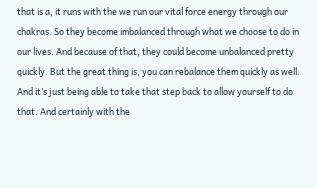that is a, it runs with the we run our vital force energy through our chakras. So they become imbalanced through what we choose to do in our lives. And because of that, they could become unbalanced pretty quickly. But the great thing is, you can rebalance them quickly as well. And it’s just being able to take that step back to allow yourself to do that. And certainly with the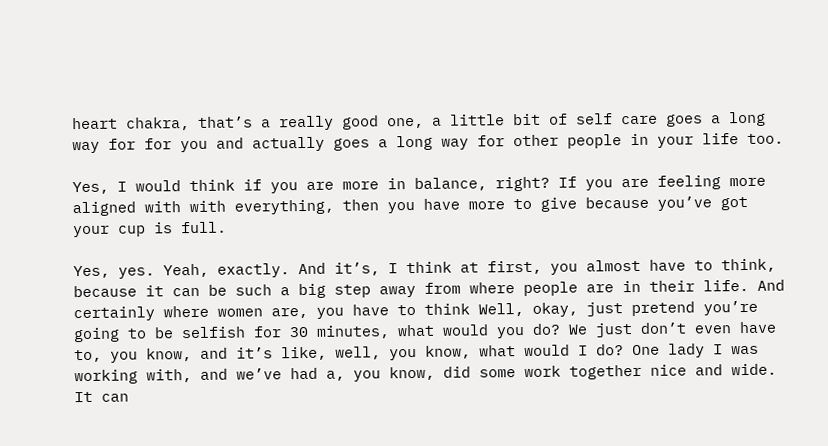heart chakra, that’s a really good one, a little bit of self care goes a long way for for you and actually goes a long way for other people in your life too.

Yes, I would think if you are more in balance, right? If you are feeling more aligned with with everything, then you have more to give because you’ve got your cup is full.

Yes, yes. Yeah, exactly. And it’s, I think at first, you almost have to think, because it can be such a big step away from where people are in their life. And certainly where women are, you have to think Well, okay, just pretend you’re going to be selfish for 30 minutes, what would you do? We just don’t even have to, you know, and it’s like, well, you know, what would I do? One lady I was working with, and we’ve had a, you know, did some work together nice and wide. It can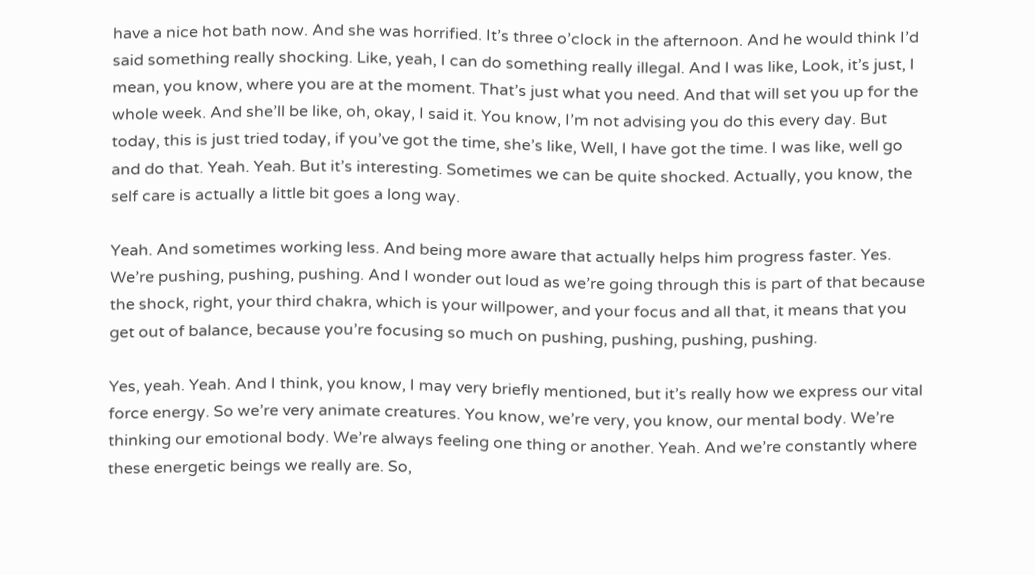have a nice hot bath now. And she was horrified. It’s three o’clock in the afternoon. And he would think I’d said something really shocking. Like, yeah, I can do something really illegal. And I was like, Look, it’s just, I mean, you know, where you are at the moment. That’s just what you need. And that will set you up for the whole week. And she’ll be like, oh, okay, I said it. You know, I’m not advising you do this every day. But today, this is just tried today, if you’ve got the time, she’s like, Well, I have got the time. I was like, well go and do that. Yeah. Yeah. But it’s interesting. Sometimes we can be quite shocked. Actually, you know, the self care is actually a little bit goes a long way.

Yeah. And sometimes working less. And being more aware that actually helps him progress faster. Yes. We’re pushing, pushing, pushing. And I wonder out loud as we’re going through this is part of that because the shock, right, your third chakra, which is your willpower, and your focus and all that, it means that you get out of balance, because you’re focusing so much on pushing, pushing, pushing, pushing.

Yes, yeah. Yeah. And I think, you know, I may very briefly mentioned, but it’s really how we express our vital force energy. So we’re very animate creatures. You know, we’re very, you know, our mental body. We’re thinking our emotional body. We’re always feeling one thing or another. Yeah. And we’re constantly where these energetic beings we really are. So,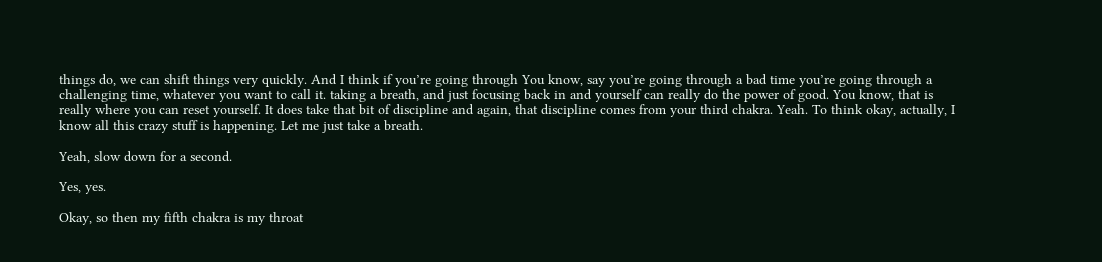things do, we can shift things very quickly. And I think if you’re going through You know, say you’re going through a bad time you’re going through a challenging time, whatever you want to call it. taking a breath, and just focusing back in and yourself can really do the power of good. You know, that is really where you can reset yourself. It does take that bit of discipline and again, that discipline comes from your third chakra. Yeah. To think okay, actually, I know all this crazy stuff is happening. Let me just take a breath.

Yeah, slow down for a second.

Yes, yes.

Okay, so then my fifth chakra is my throat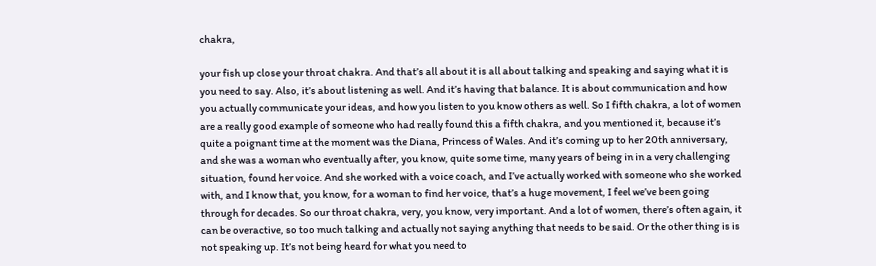chakra,

your fish up close your throat chakra. And that’s all about it is all about talking and speaking and saying what it is you need to say. Also, it’s about listening as well. And it’s having that balance. It is about communication and how you actually communicate your ideas, and how you listen to you know others as well. So I fifth chakra, a lot of women are a really good example of someone who had really found this a fifth chakra, and you mentioned it, because it’s quite a poignant time at the moment was the Diana, Princess of Wales. And it’s coming up to her 20th anniversary, and she was a woman who eventually after, you know, quite some time, many years of being in in a very challenging situation, found her voice. And she worked with a voice coach, and I’ve actually worked with someone who she worked with, and I know that, you know, for a woman to find her voice, that’s a huge movement, I feel we’ve been going through for decades. So our throat chakra, very, you know, very important. And a lot of women, there’s often again, it can be overactive, so too much talking and actually not saying anything that needs to be said. Or the other thing is is not speaking up. It’s not being heard for what you need to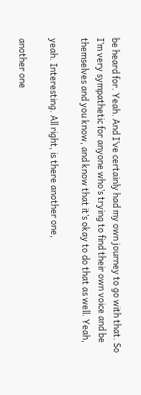be heard for. Yeah. And I’ve certainly had my own journey to go with that. So I’m very sympathetic for anyone who’s trying to find their own voice and be themselves and you know, and know that it’s okay to do that as well. Yeah,

yeah. Interesting. All right, is there another one,

another one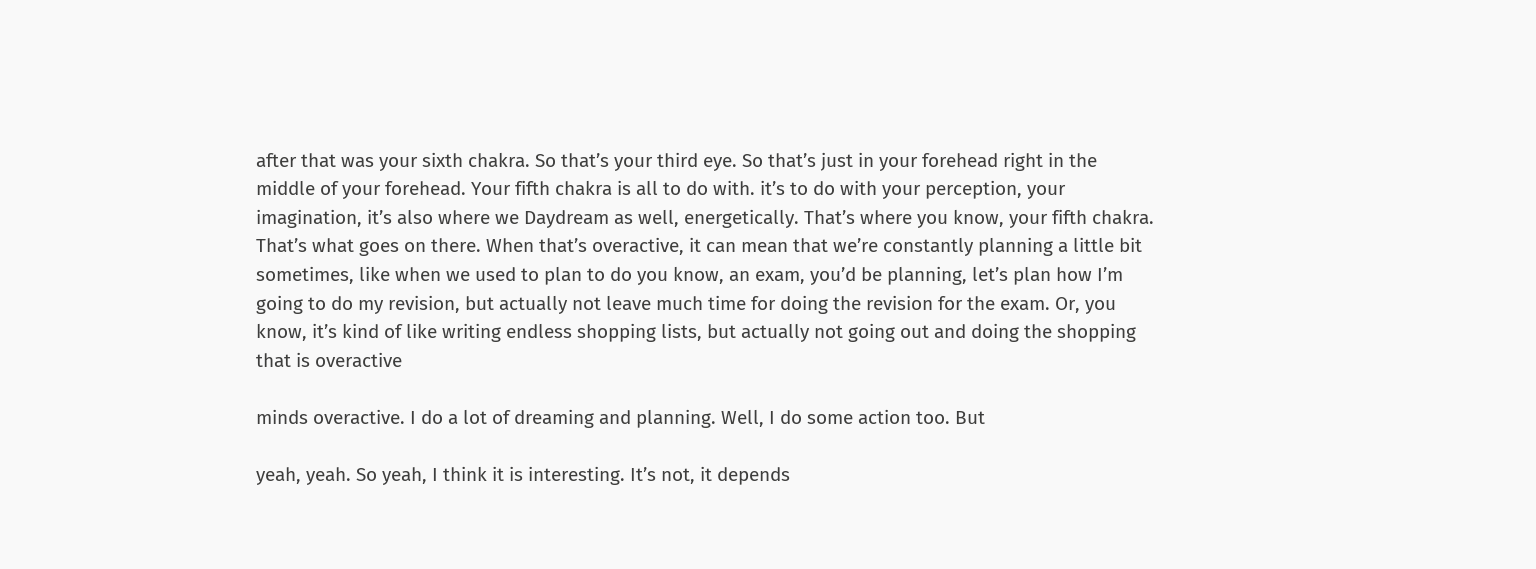after that was your sixth chakra. So that’s your third eye. So that’s just in your forehead right in the middle of your forehead. Your fifth chakra is all to do with. it’s to do with your perception, your imagination, it’s also where we Daydream as well, energetically. That’s where you know, your fifth chakra. That’s what goes on there. When that’s overactive, it can mean that we’re constantly planning a little bit sometimes, like when we used to plan to do you know, an exam, you’d be planning, let’s plan how I’m going to do my revision, but actually not leave much time for doing the revision for the exam. Or, you know, it’s kind of like writing endless shopping lists, but actually not going out and doing the shopping that is overactive

minds overactive. I do a lot of dreaming and planning. Well, I do some action too. But

yeah, yeah. So yeah, I think it is interesting. It’s not, it depends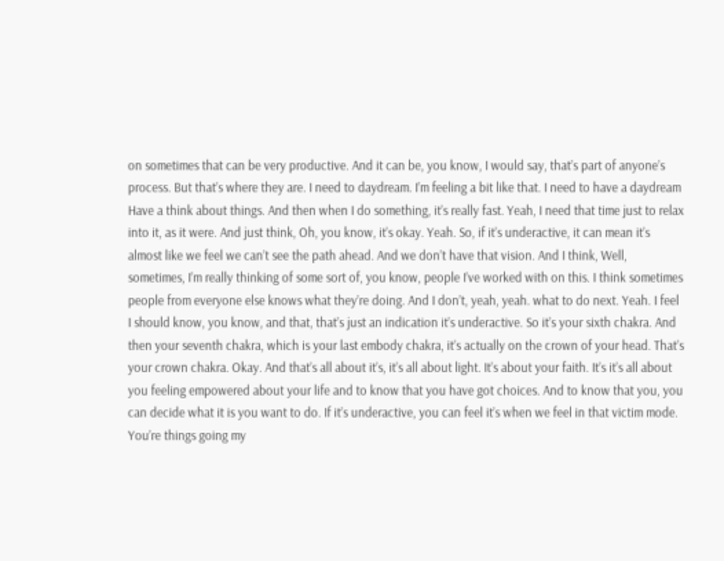on sometimes that can be very productive. And it can be, you know, I would say, that’s part of anyone’s process. But that’s where they are. I need to daydream. I’m feeling a bit like that. I need to have a daydream Have a think about things. And then when I do something, it’s really fast. Yeah, I need that time just to relax into it, as it were. And just think, Oh, you know, it’s okay. Yeah. So, if it’s underactive, it can mean it’s almost like we feel we can’t see the path ahead. And we don’t have that vision. And I think, Well, sometimes, I’m really thinking of some sort of, you know, people I’ve worked with on this. I think sometimes people from everyone else knows what they’re doing. And I don’t, yeah, yeah. what to do next. Yeah. I feel I should know, you know, and that, that’s just an indication it’s underactive. So it’s your sixth chakra. And then your seventh chakra, which is your last embody chakra, it’s actually on the crown of your head. That’s your crown chakra. Okay. And that’s all about it’s, it’s all about light. It’s about your faith. It’s it’s all about you feeling empowered about your life and to know that you have got choices. And to know that you, you can decide what it is you want to do. If it’s underactive, you can feel it’s when we feel in that victim mode. You’re things going my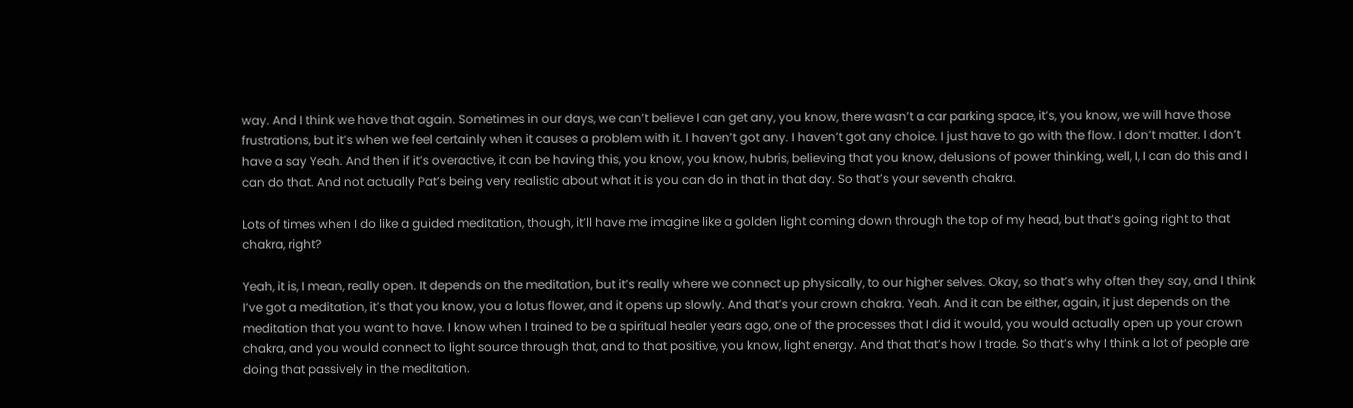way. And I think we have that again. Sometimes in our days, we can’t believe I can get any, you know, there wasn’t a car parking space, it’s, you know, we will have those frustrations, but it’s when we feel certainly when it causes a problem with it. I haven’t got any. I haven’t got any choice. I just have to go with the flow. I don’t matter. I don’t have a say Yeah. And then if it’s overactive, it can be having this, you know, you know, hubris, believing that you know, delusions of power thinking, well, I, I can do this and I can do that. And not actually Pat’s being very realistic about what it is you can do in that in that day. So that’s your seventh chakra.

Lots of times when I do like a guided meditation, though, it’ll have me imagine like a golden light coming down through the top of my head, but that’s going right to that chakra, right?

Yeah, it is, I mean, really open. It depends on the meditation, but it’s really where we connect up physically, to our higher selves. Okay, so that’s why often they say, and I think I’ve got a meditation, it’s that you know, you a lotus flower, and it opens up slowly. And that’s your crown chakra. Yeah. And it can be either, again, it just depends on the meditation that you want to have. I know when I trained to be a spiritual healer years ago, one of the processes that I did it would, you would actually open up your crown chakra, and you would connect to light source through that, and to that positive, you know, light energy. And that that’s how I trade. So that’s why I think a lot of people are doing that passively in the meditation.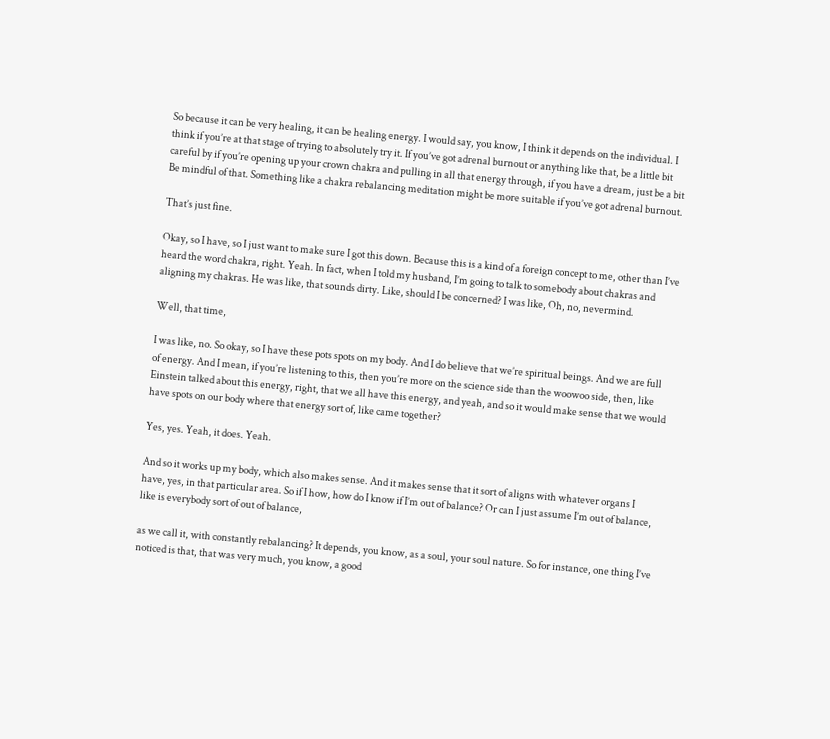So because it can be very healing, it can be healing energy. I would say, you know, I think it depends on the individual. I think if you’re at that stage of trying to absolutely try it. If you’ve got adrenal burnout or anything like that, be a little bit careful by if you’re opening up your crown chakra and pulling in all that energy through, if you have a dream, just be a bit Be mindful of that. Something like a chakra rebalancing meditation might be more suitable if you’ve got adrenal burnout.

That’s just fine.

Okay, so I have, so I just want to make sure I got this down. Because this is a kind of a foreign concept to me, other than I’ve heard the word chakra, right. Yeah. In fact, when I told my husband, I’m going to talk to somebody about chakras and aligning my chakras. He was like, that sounds dirty. Like, should I be concerned? I was like, Oh, no, nevermind.

Well, that time,

I was like, no. So okay, so I have these pots spots on my body. And I do believe that we’re spiritual beings. And we are full of energy. And I mean, if you’re listening to this, then you’re more on the science side than the woowoo side, then, like Einstein talked about this energy, right, that we all have this energy, and yeah, and so it would make sense that we would have spots on our body where that energy sort of, like came together?

Yes, yes. Yeah, it does. Yeah.

And so it works up my body, which also makes sense. And it makes sense that it sort of aligns with whatever organs I have, yes, in that particular area. So if I how, how do I know if I’m out of balance? Or can I just assume I’m out of balance, like is everybody sort of out of balance,

as we call it, with constantly rebalancing? It depends, you know, as a soul, your soul nature. So for instance, one thing I’ve noticed is that, that was very much, you know, a good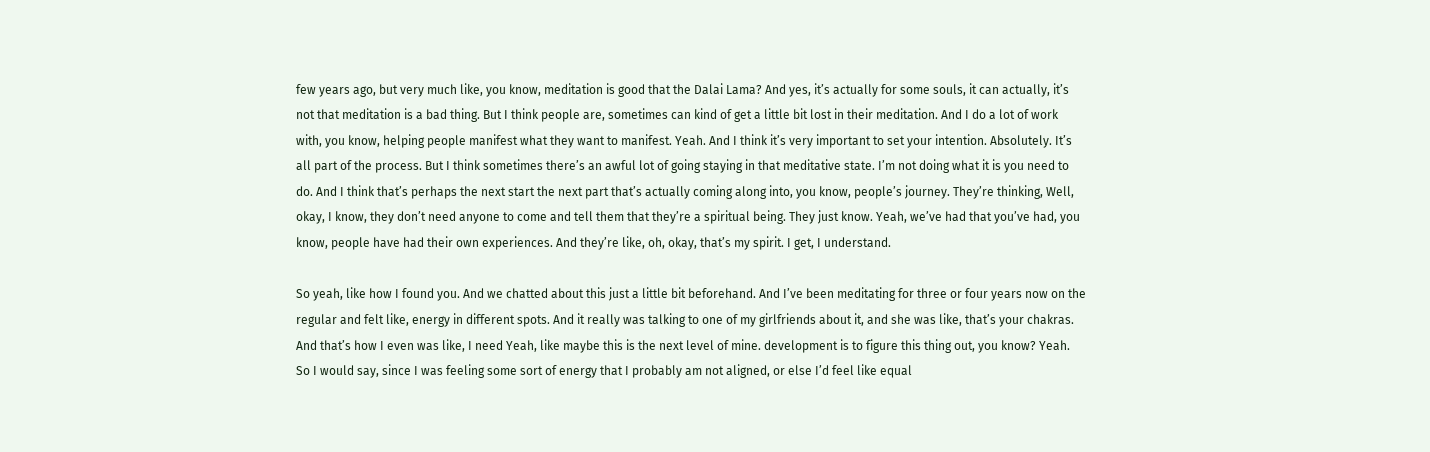few years ago, but very much like, you know, meditation is good that the Dalai Lama? And yes, it’s actually for some souls, it can actually, it’s not that meditation is a bad thing. But I think people are, sometimes can kind of get a little bit lost in their meditation. And I do a lot of work with, you know, helping people manifest what they want to manifest. Yeah. And I think it’s very important to set your intention. Absolutely. It’s all part of the process. But I think sometimes there’s an awful lot of going staying in that meditative state. I’m not doing what it is you need to do. And I think that’s perhaps the next start the next part that’s actually coming along into, you know, people’s journey. They’re thinking, Well, okay, I know, they don’t need anyone to come and tell them that they’re a spiritual being. They just know. Yeah, we’ve had that you’ve had, you know, people have had their own experiences. And they’re like, oh, okay, that’s my spirit. I get, I understand.

So yeah, like how I found you. And we chatted about this just a little bit beforehand. And I’ve been meditating for three or four years now on the regular and felt like, energy in different spots. And it really was talking to one of my girlfriends about it, and she was like, that’s your chakras. And that’s how I even was like, I need Yeah, like maybe this is the next level of mine. development is to figure this thing out, you know? Yeah. So I would say, since I was feeling some sort of energy that I probably am not aligned, or else I’d feel like equal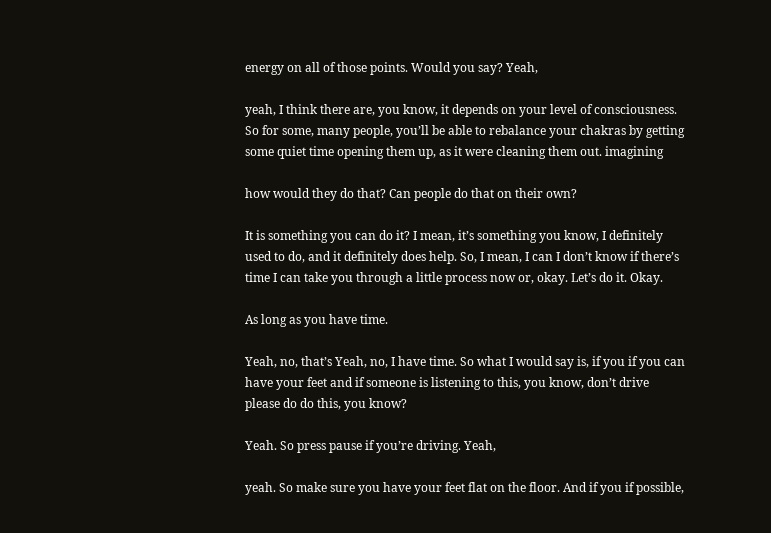energy on all of those points. Would you say? Yeah,

yeah, I think there are, you know, it depends on your level of consciousness. So for some, many people, you’ll be able to rebalance your chakras by getting some quiet time opening them up, as it were cleaning them out. imagining

how would they do that? Can people do that on their own?

It is something you can do it? I mean, it’s something you know, I definitely used to do, and it definitely does help. So, I mean, I can I don’t know if there’s time I can take you through a little process now or, okay. Let’s do it. Okay.

As long as you have time.

Yeah, no, that’s Yeah, no, I have time. So what I would say is, if you if you can have your feet and if someone is listening to this, you know, don’t drive please do do this, you know?

Yeah. So press pause if you’re driving. Yeah,

yeah. So make sure you have your feet flat on the floor. And if you if possible,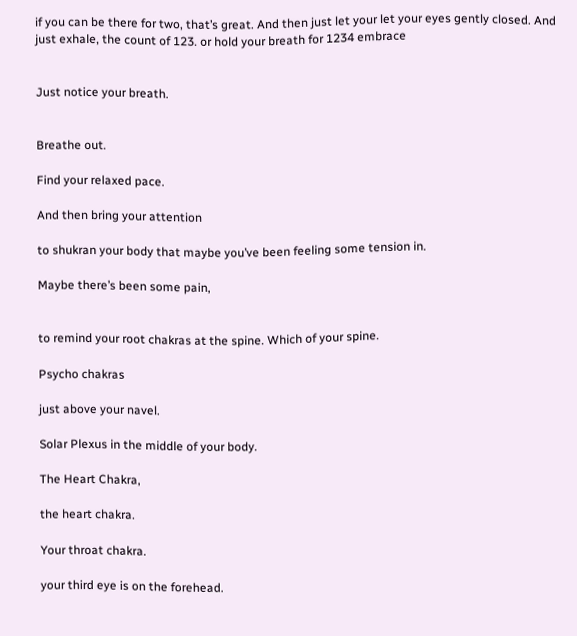if you can be there for two, that’s great. And then just let your let your eyes gently closed. And just exhale, the count of 123. or hold your breath for 1234 embrace


Just notice your breath.


Breathe out.

Find your relaxed pace.

And then bring your attention

to shukran your body that maybe you’ve been feeling some tension in.

Maybe there’s been some pain,


to remind your root chakras at the spine. Which of your spine.

Psycho chakras

just above your navel.

Solar Plexus in the middle of your body.

The Heart Chakra,

the heart chakra.

Your throat chakra.

your third eye is on the forehead.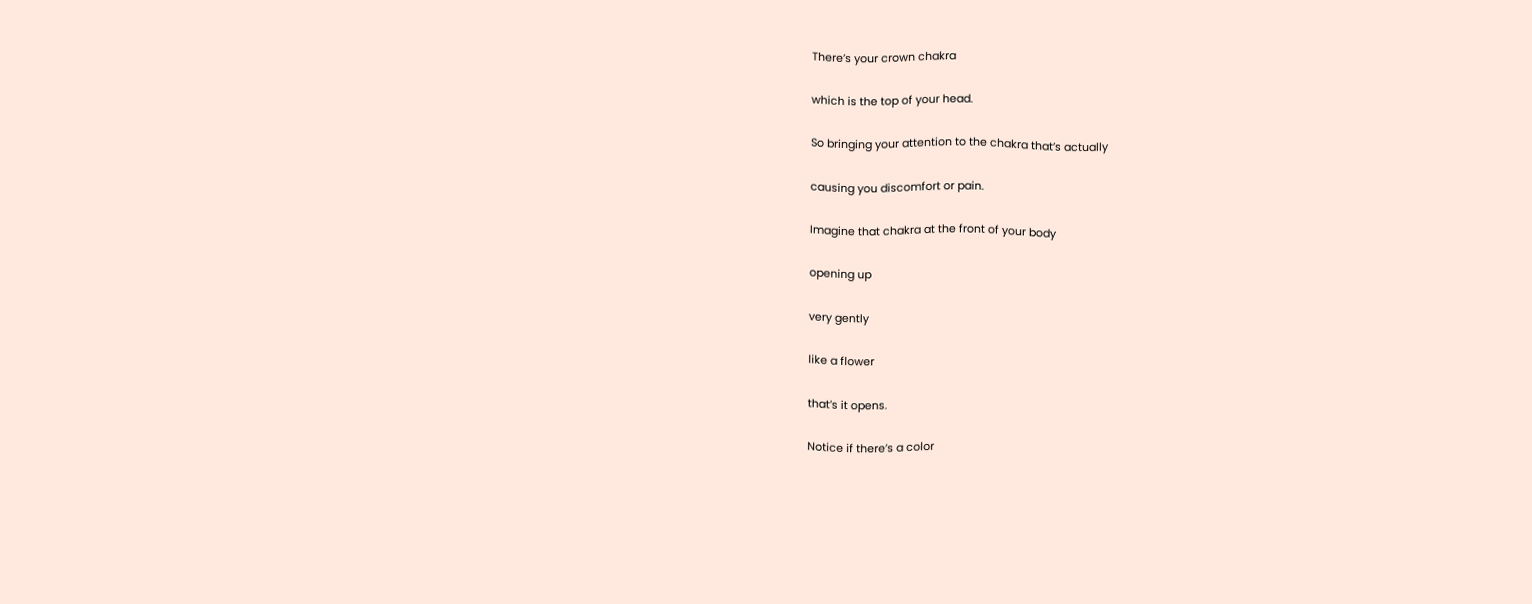There’s your crown chakra

which is the top of your head.

So bringing your attention to the chakra that’s actually

causing you discomfort or pain.

Imagine that chakra at the front of your body

opening up

very gently

like a flower

that’s it opens.

Notice if there’s a color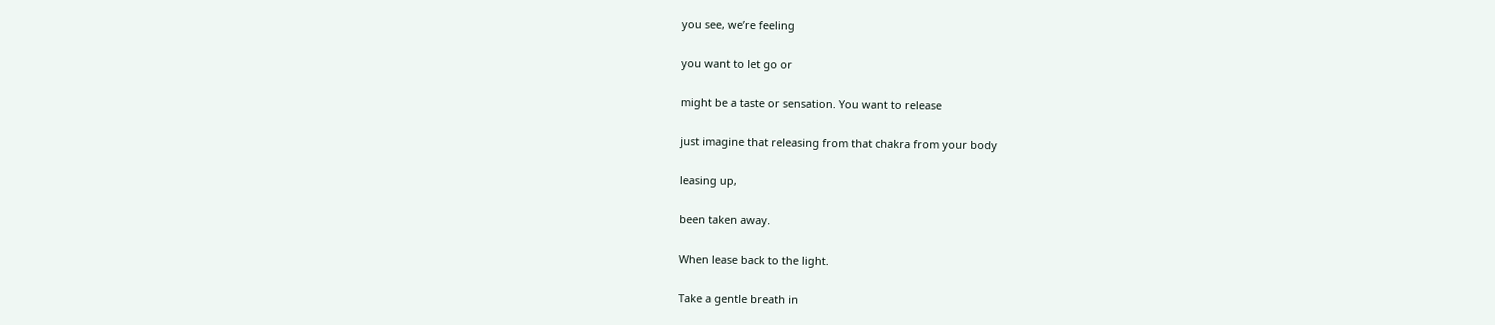you see, we’re feeling

you want to let go or

might be a taste or sensation. You want to release

just imagine that releasing from that chakra from your body

leasing up,

been taken away.

When lease back to the light.

Take a gentle breath in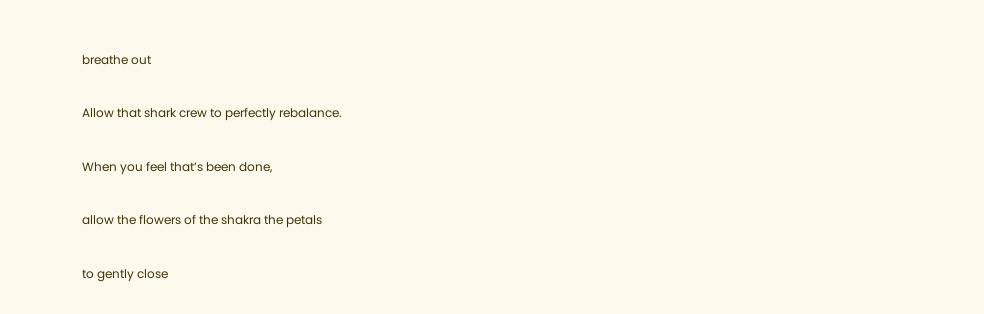breathe out

Allow that shark crew to perfectly rebalance.

When you feel that’s been done,

allow the flowers of the shakra the petals

to gently close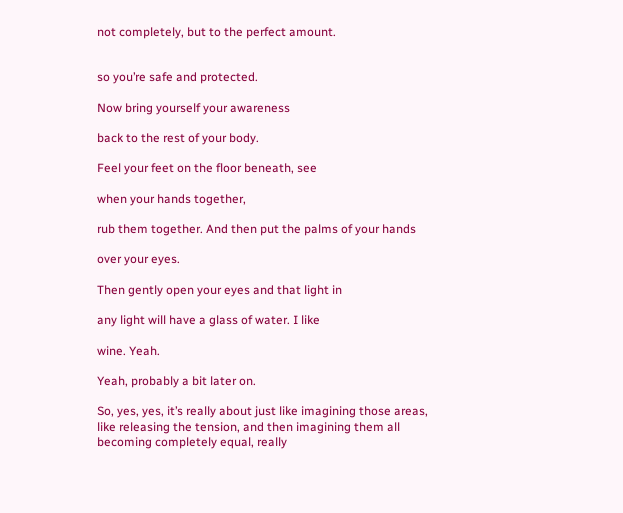not completely, but to the perfect amount.


so you’re safe and protected.

Now bring yourself your awareness

back to the rest of your body.

Feel your feet on the floor beneath, see

when your hands together,

rub them together. And then put the palms of your hands

over your eyes.

Then gently open your eyes and that light in

any light will have a glass of water. I like

wine. Yeah.

Yeah, probably a bit later on.

So, yes, yes, it’s really about just like imagining those areas, like releasing the tension, and then imagining them all becoming completely equal, really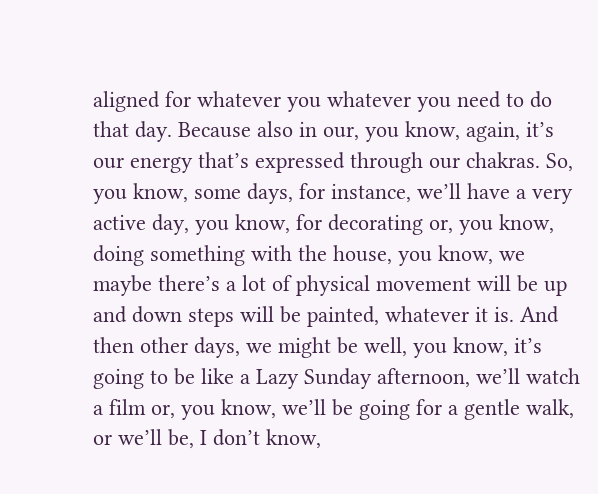aligned for whatever you whatever you need to do that day. Because also in our, you know, again, it’s our energy that’s expressed through our chakras. So, you know, some days, for instance, we’ll have a very active day, you know, for decorating or, you know, doing something with the house, you know, we maybe there’s a lot of physical movement will be up and down steps will be painted, whatever it is. And then other days, we might be well, you know, it’s going to be like a Lazy Sunday afternoon, we’ll watch a film or, you know, we’ll be going for a gentle walk, or we’ll be, I don’t know,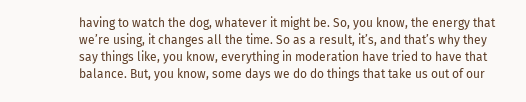having to watch the dog, whatever it might be. So, you know, the energy that we’re using, it changes all the time. So as a result, it’s, and that’s why they say things like, you know, everything in moderation have tried to have that balance. But, you know, some days we do do things that take us out of our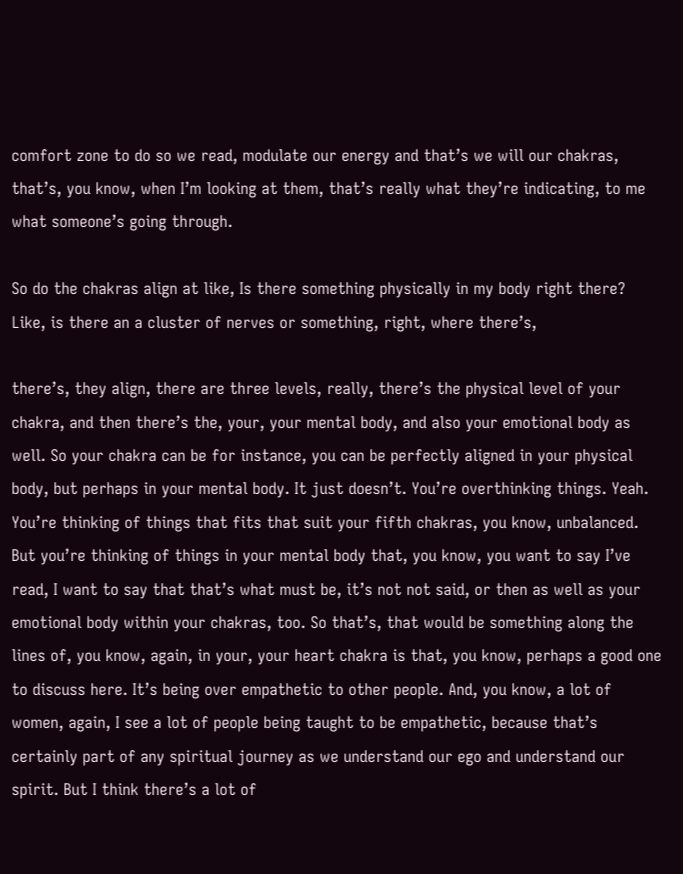comfort zone to do so we read, modulate our energy and that’s we will our chakras, that’s, you know, when I’m looking at them, that’s really what they’re indicating, to me what someone’s going through.

So do the chakras align at like, Is there something physically in my body right there? Like, is there an a cluster of nerves or something, right, where there’s,

there’s, they align, there are three levels, really, there’s the physical level of your chakra, and then there’s the, your, your mental body, and also your emotional body as well. So your chakra can be for instance, you can be perfectly aligned in your physical body, but perhaps in your mental body. It just doesn’t. You’re overthinking things. Yeah. You’re thinking of things that fits that suit your fifth chakras, you know, unbalanced. But you’re thinking of things in your mental body that, you know, you want to say I’ve read, I want to say that that’s what must be, it’s not not said, or then as well as your emotional body within your chakras, too. So that’s, that would be something along the lines of, you know, again, in your, your heart chakra is that, you know, perhaps a good one to discuss here. It’s being over empathetic to other people. And, you know, a lot of women, again, I see a lot of people being taught to be empathetic, because that’s certainly part of any spiritual journey as we understand our ego and understand our spirit. But I think there’s a lot of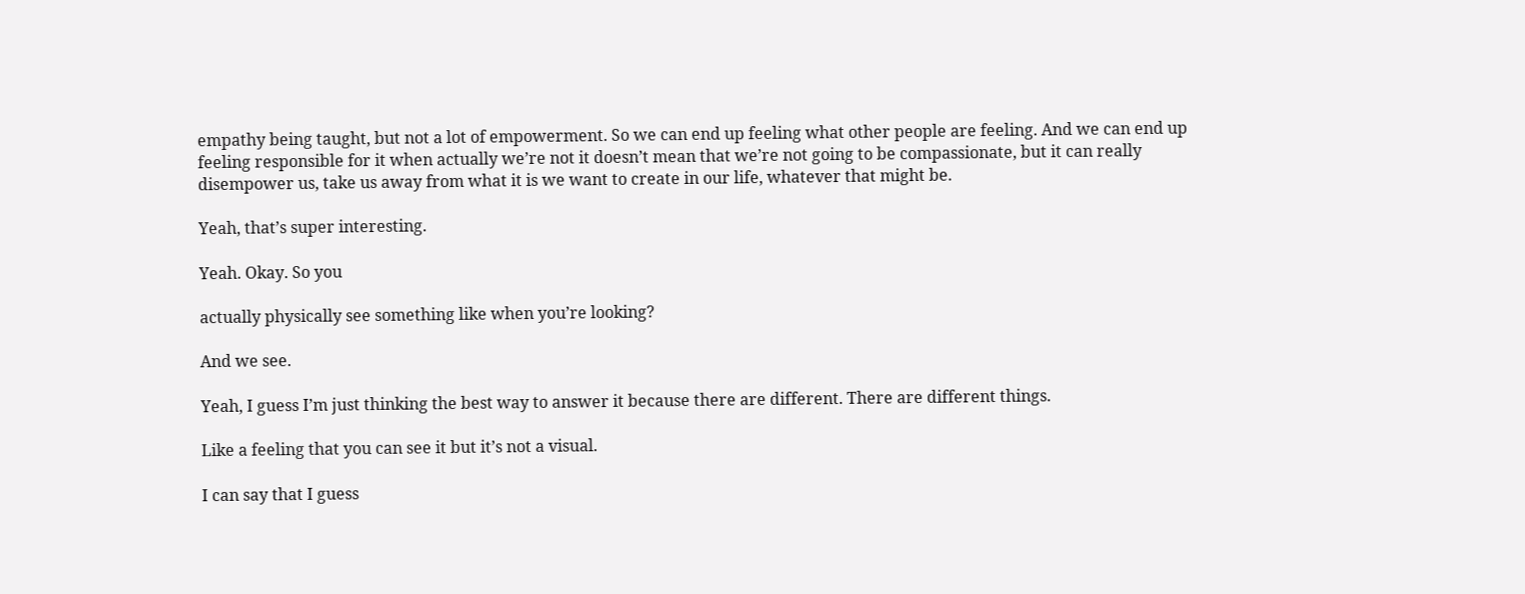empathy being taught, but not a lot of empowerment. So we can end up feeling what other people are feeling. And we can end up feeling responsible for it when actually we’re not it doesn’t mean that we’re not going to be compassionate, but it can really disempower us, take us away from what it is we want to create in our life, whatever that might be.

Yeah, that’s super interesting.

Yeah. Okay. So you

actually physically see something like when you’re looking?

And we see.

Yeah, I guess I’m just thinking the best way to answer it because there are different. There are different things.

Like a feeling that you can see it but it’s not a visual.

I can say that I guess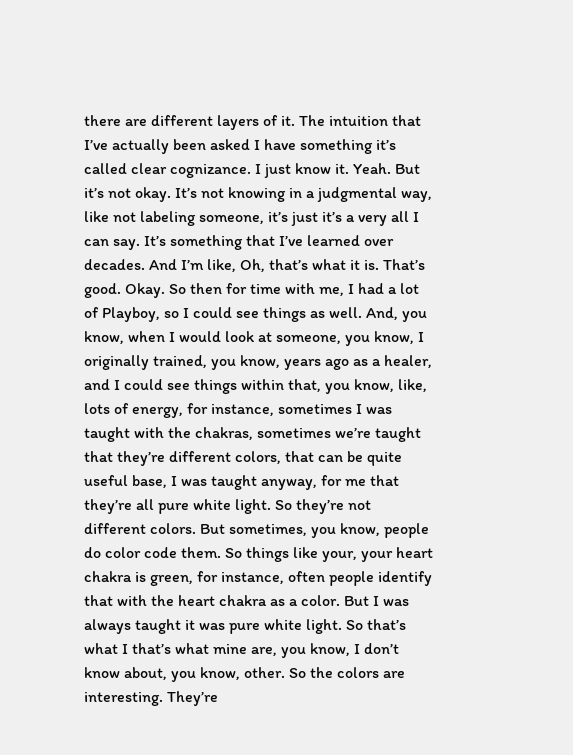there are different layers of it. The intuition that I’ve actually been asked I have something it’s called clear cognizance. I just know it. Yeah. But it’s not okay. It’s not knowing in a judgmental way, like not labeling someone, it’s just it’s a very all I can say. It’s something that I’ve learned over decades. And I’m like, Oh, that’s what it is. That’s good. Okay. So then for time with me, I had a lot of Playboy, so I could see things as well. And, you know, when I would look at someone, you know, I originally trained, you know, years ago as a healer, and I could see things within that, you know, like, lots of energy, for instance, sometimes I was taught with the chakras, sometimes we’re taught that they’re different colors, that can be quite useful base, I was taught anyway, for me that they’re all pure white light. So they’re not different colors. But sometimes, you know, people do color code them. So things like your, your heart chakra is green, for instance, often people identify that with the heart chakra as a color. But I was always taught it was pure white light. So that’s what I that’s what mine are, you know, I don’t know about, you know, other. So the colors are interesting. They’re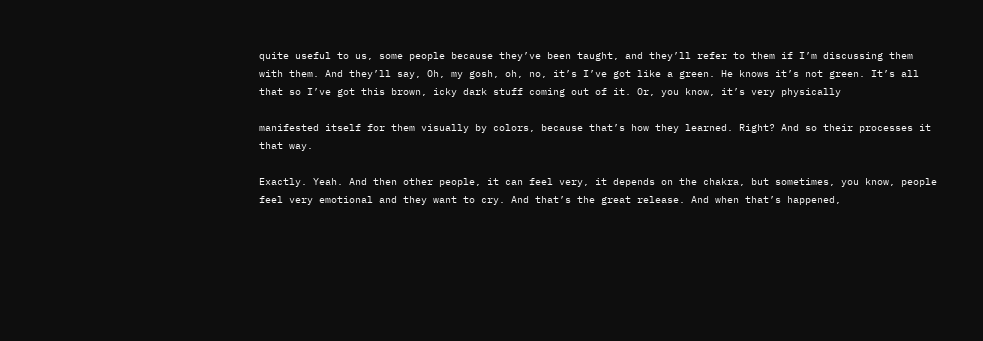quite useful to us, some people because they’ve been taught, and they’ll refer to them if I’m discussing them with them. And they’ll say, Oh, my gosh, oh, no, it’s I’ve got like a green. He knows it’s not green. It’s all that so I’ve got this brown, icky dark stuff coming out of it. Or, you know, it’s very physically

manifested itself for them visually by colors, because that’s how they learned. Right? And so their processes it that way.

Exactly. Yeah. And then other people, it can feel very, it depends on the chakra, but sometimes, you know, people feel very emotional and they want to cry. And that’s the great release. And when that’s happened,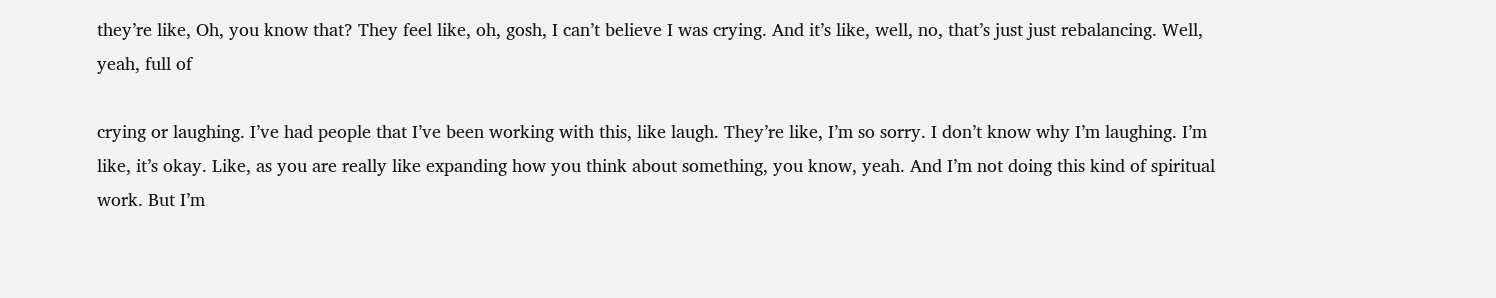they’re like, Oh, you know that? They feel like, oh, gosh, I can’t believe I was crying. And it’s like, well, no, that’s just just rebalancing. Well, yeah, full of

crying or laughing. I’ve had people that I’ve been working with this, like laugh. They’re like, I’m so sorry. I don’t know why I’m laughing. I’m like, it’s okay. Like, as you are really like expanding how you think about something, you know, yeah. And I’m not doing this kind of spiritual work. But I’m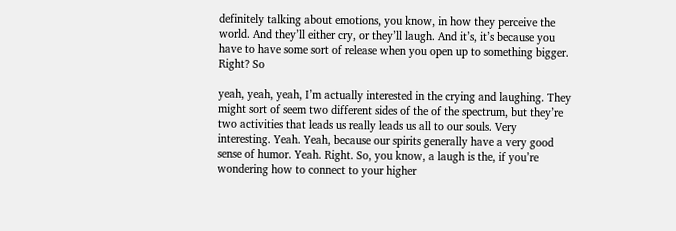definitely talking about emotions, you know, in how they perceive the world. And they’ll either cry, or they’ll laugh. And it’s, it’s because you have to have some sort of release when you open up to something bigger. Right? So

yeah, yeah, yeah, I’m actually interested in the crying and laughing. They might sort of seem two different sides of the of the spectrum, but they’re two activities that leads us really leads us all to our souls. Very interesting. Yeah. Yeah, because our spirits generally have a very good sense of humor. Yeah. Right. So, you know, a laugh is the, if you’re wondering how to connect to your higher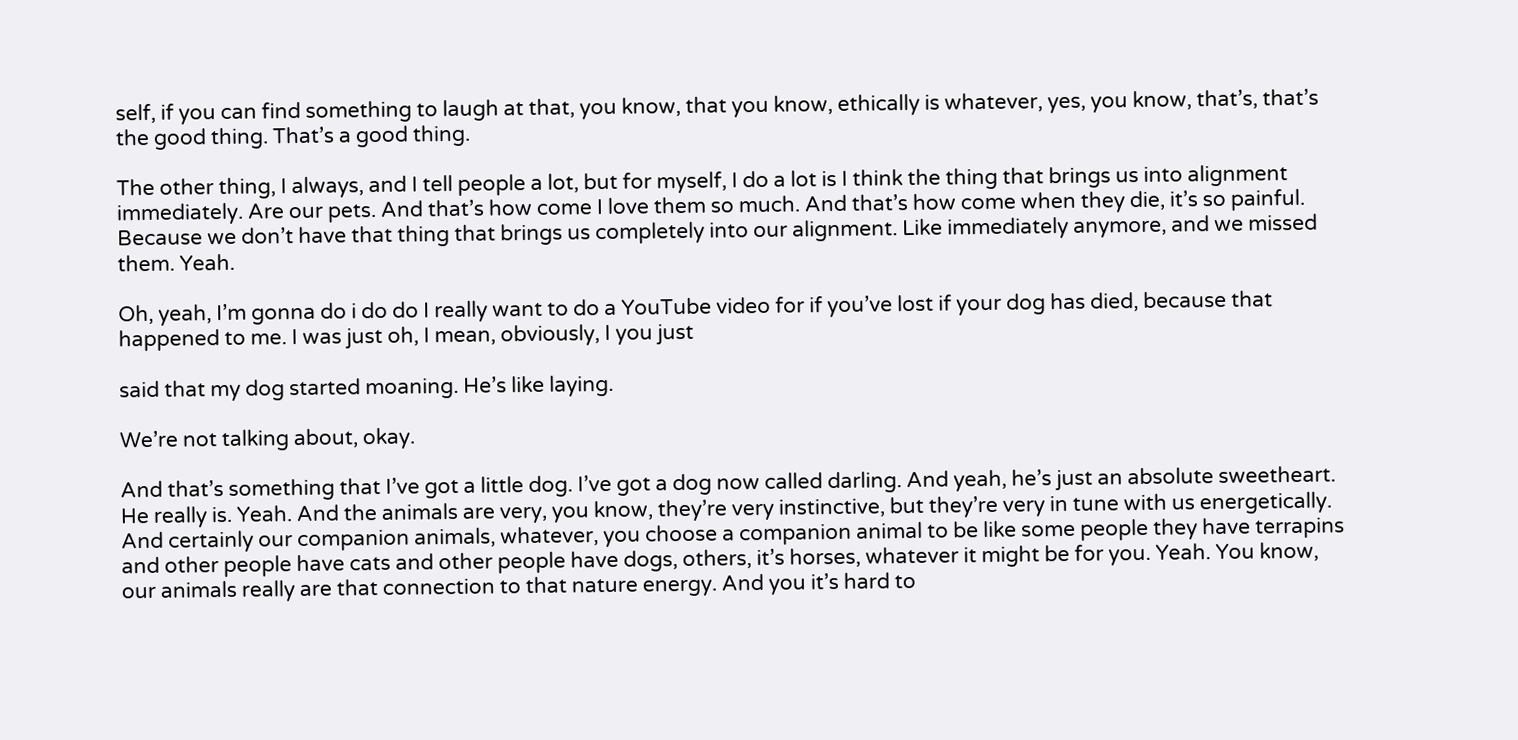self, if you can find something to laugh at that, you know, that you know, ethically is whatever, yes, you know, that’s, that’s the good thing. That’s a good thing.

The other thing, I always, and I tell people a lot, but for myself, I do a lot is I think the thing that brings us into alignment immediately. Are our pets. And that’s how come I love them so much. And that’s how come when they die, it’s so painful. Because we don’t have that thing that brings us completely into our alignment. Like immediately anymore, and we missed them. Yeah.

Oh, yeah, I’m gonna do i do do I really want to do a YouTube video for if you’ve lost if your dog has died, because that happened to me. I was just oh, I mean, obviously, I you just

said that my dog started moaning. He’s like laying.

We’re not talking about, okay.

And that’s something that I’ve got a little dog. I’ve got a dog now called darling. And yeah, he’s just an absolute sweetheart. He really is. Yeah. And the animals are very, you know, they’re very instinctive, but they’re very in tune with us energetically. And certainly our companion animals, whatever, you choose a companion animal to be like some people they have terrapins and other people have cats and other people have dogs, others, it’s horses, whatever it might be for you. Yeah. You know, our animals really are that connection to that nature energy. And you it’s hard to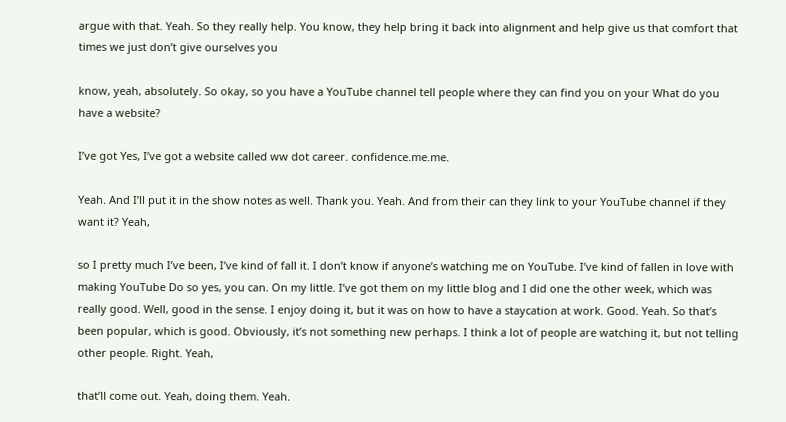argue with that. Yeah. So they really help. You know, they help bring it back into alignment and help give us that comfort that times we just don’t give ourselves you

know, yeah, absolutely. So okay, so you have a YouTube channel tell people where they can find you on your What do you have a website?

I’ve got Yes, I’ve got a website called ww dot career. confidence.me.me.

Yeah. And I’ll put it in the show notes as well. Thank you. Yeah. And from their can they link to your YouTube channel if they want it? Yeah,

so I pretty much I’ve been, I’ve kind of fall it. I don’t know if anyone’s watching me on YouTube. I’ve kind of fallen in love with making YouTube Do so yes, you can. On my little. I’ve got them on my little blog and I did one the other week, which was really good. Well, good in the sense. I enjoy doing it, but it was on how to have a staycation at work. Good. Yeah. So that’s been popular, which is good. Obviously, it’s not something new perhaps. I think a lot of people are watching it, but not telling other people. Right. Yeah,

that’ll come out. Yeah, doing them. Yeah.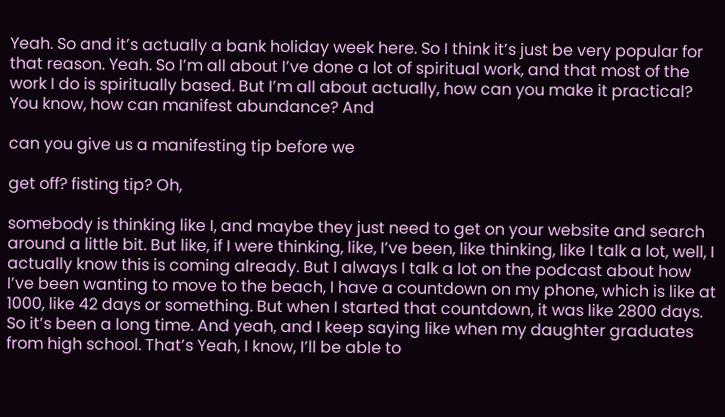Yeah. So and it’s actually a bank holiday week here. So I think it’s just be very popular for that reason. Yeah. So I’m all about I’ve done a lot of spiritual work, and that most of the work I do is spiritually based. But I’m all about actually, how can you make it practical? You know, how can manifest abundance? And

can you give us a manifesting tip before we

get off? fisting tip? Oh,

somebody is thinking like I, and maybe they just need to get on your website and search around a little bit. But like, if I were thinking, like, I’ve been, like thinking, like I talk a lot, well, I actually know this is coming already. But I always I talk a lot on the podcast about how I’ve been wanting to move to the beach, I have a countdown on my phone, which is like at 1000, like 42 days or something. But when I started that countdown, it was like 2800 days. So it’s been a long time. And yeah, and I keep saying like when my daughter graduates from high school. That’s Yeah, I know, I’ll be able to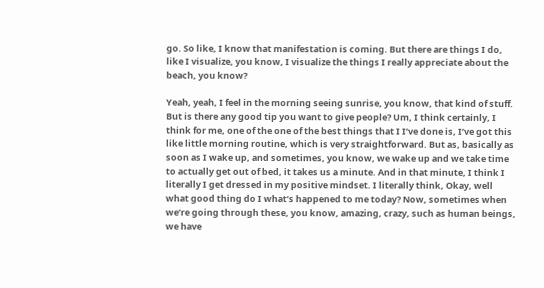go. So like, I know that manifestation is coming. But there are things I do, like I visualize, you know, I visualize the things I really appreciate about the beach, you know?

Yeah, yeah, I feel in the morning seeing sunrise, you know, that kind of stuff. But is there any good tip you want to give people? Um, I think certainly, I think for me, one of the one of the best things that I I’ve done is, I’ve got this like little morning routine, which is very straightforward. But as, basically as soon as I wake up, and sometimes, you know, we wake up and we take time to actually get out of bed, it takes us a minute. And in that minute, I think I literally I get dressed in my positive mindset. I literally think, Okay, well what good thing do I what’s happened to me today? Now, sometimes when we’re going through these, you know, amazing, crazy, such as human beings, we have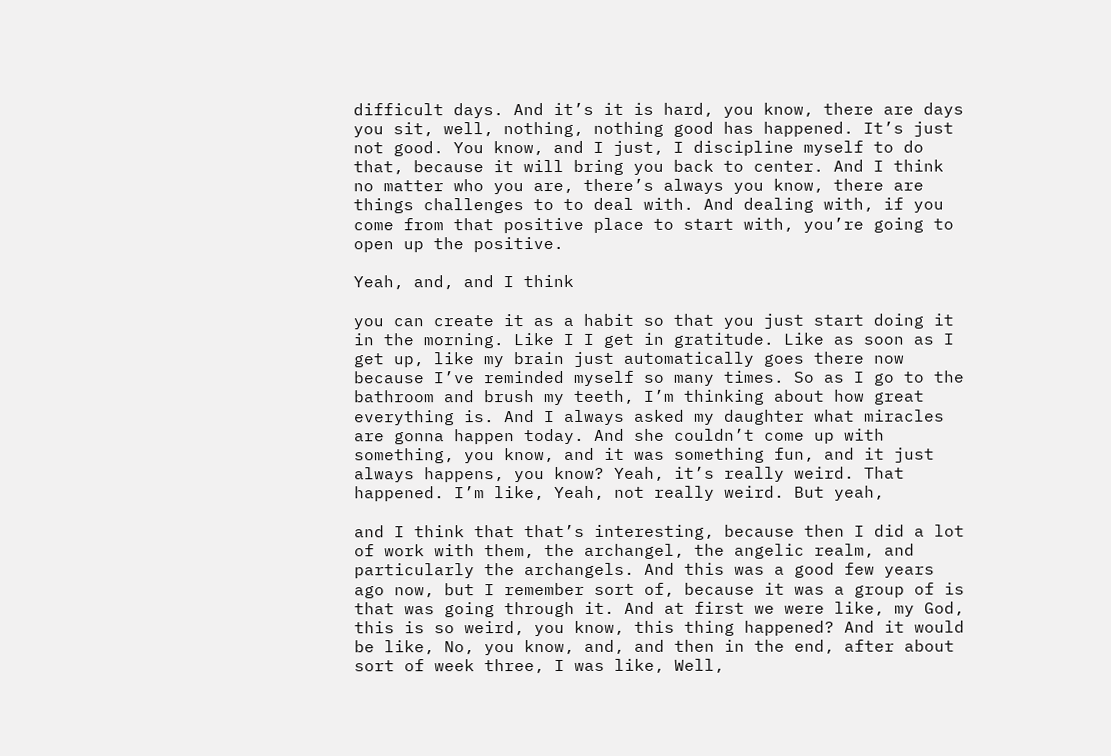difficult days. And it’s it is hard, you know, there are days you sit, well, nothing, nothing good has happened. It’s just not good. You know, and I just, I discipline myself to do that, because it will bring you back to center. And I think no matter who you are, there’s always you know, there are things challenges to to deal with. And dealing with, if you come from that positive place to start with, you’re going to open up the positive.

Yeah, and, and I think

you can create it as a habit so that you just start doing it in the morning. Like I I get in gratitude. Like as soon as I get up, like my brain just automatically goes there now because I’ve reminded myself so many times. So as I go to the bathroom and brush my teeth, I’m thinking about how great everything is. And I always asked my daughter what miracles are gonna happen today. And she couldn’t come up with something, you know, and it was something fun, and it just always happens, you know? Yeah, it’s really weird. That happened. I’m like, Yeah, not really weird. But yeah,

and I think that that’s interesting, because then I did a lot of work with them, the archangel, the angelic realm, and particularly the archangels. And this was a good few years ago now, but I remember sort of, because it was a group of is that was going through it. And at first we were like, my God, this is so weird, you know, this thing happened? And it would be like, No, you know, and, and then in the end, after about sort of week three, I was like, Well,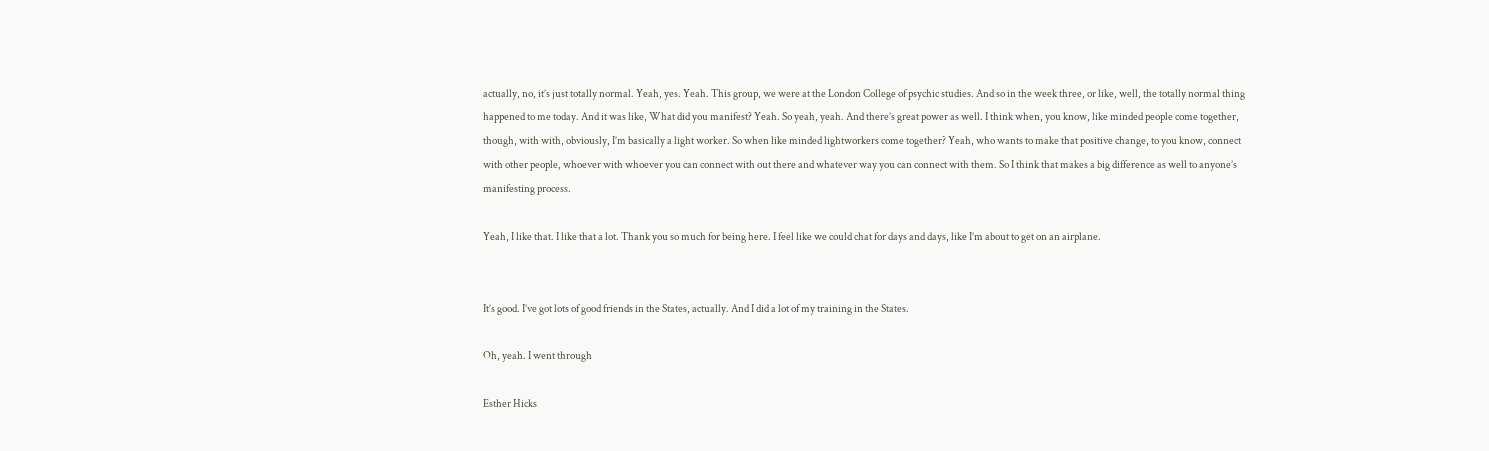actually, no, it’s just totally normal. Yeah, yes. Yeah. This group, we were at the London College of psychic studies. And so in the week three, or like, well, the totally normal thing happened to me today. And it was like, What did you manifest? Yeah. So yeah, yeah. And there’s great power as well. I think when, you know, like minded people come together, though, with with, obviously, I’m basically a light worker. So when like minded lightworkers come together? Yeah, who wants to make that positive change, to you know, connect with other people, whoever with whoever you can connect with out there and whatever way you can connect with them. So I think that makes a big difference as well to anyone’s manifesting process.

Yeah, I like that. I like that a lot. Thank you so much for being here. I feel like we could chat for days and days, like I’m about to get on an airplane.


It’s good. I’ve got lots of good friends in the States, actually. And I did a lot of my training in the States.

Oh, yeah. I went through

Esther Hicks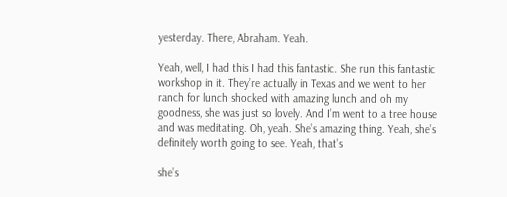yesterday. There, Abraham. Yeah.

Yeah, well, I had this I had this fantastic. She run this fantastic workshop in it. They’re actually in Texas and we went to her ranch for lunch shocked with amazing lunch and oh my goodness, she was just so lovely. And I’m went to a tree house and was meditating. Oh, yeah. She’s amazing thing. Yeah, she’s definitely worth going to see. Yeah, that’s

she’s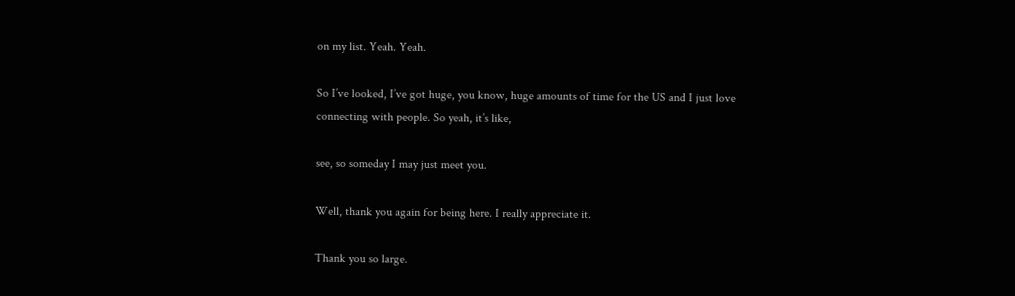on my list. Yeah. Yeah.

So I’ve looked, I’ve got huge, you know, huge amounts of time for the US and I just love connecting with people. So yeah, it’s like,

see, so someday I may just meet you.

Well, thank you again for being here. I really appreciate it.

Thank you so large.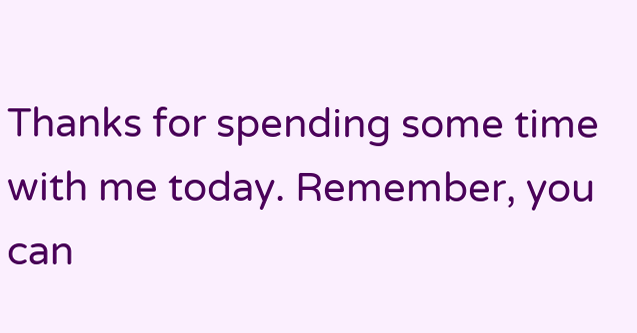Thanks for spending some time with me today. Remember, you can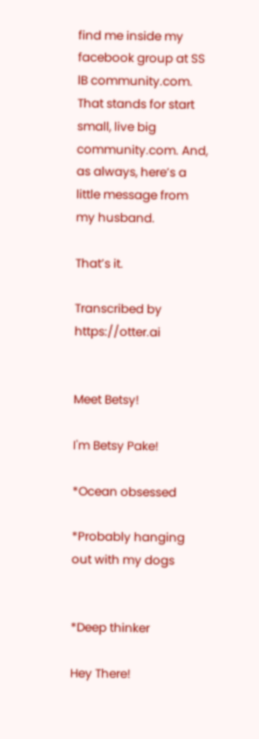find me inside my facebook group at SS lB community.com. That stands for start small, live big community.com. And, as always, here’s a little message from my husband.

That’s it.

Transcribed by https://otter.ai


Meet Betsy!

I'm Betsy Pake!

*Ocean obsessed

*Probably hanging out with my dogs


*Deep thinker

Hey There!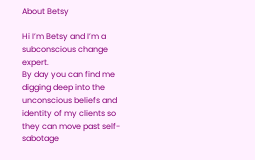About Betsy

Hi I’m Betsy and I’m a subconscious change expert.
By day you can find me digging deep into the unconscious beliefs and identity of my clients so they can move past self-sabotage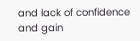and lack of confidence and gain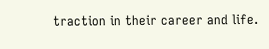traction in their career and life.